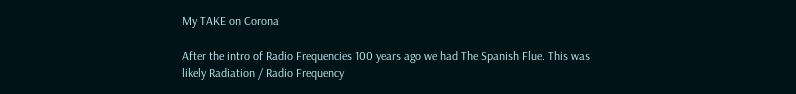My TAKE on Corona

After the intro of Radio Frequencies 100 years ago we had The Spanish Flue. This was likely Radiation / Radio Frequency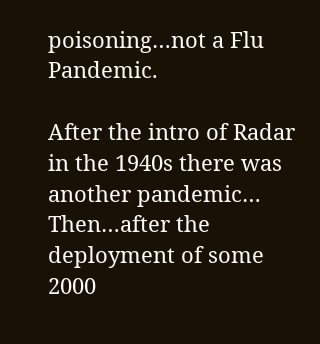poisoning…not a Flu Pandemic.

After the intro of Radar in the 1940s there was another pandemic…
Then…after the deployment of some 2000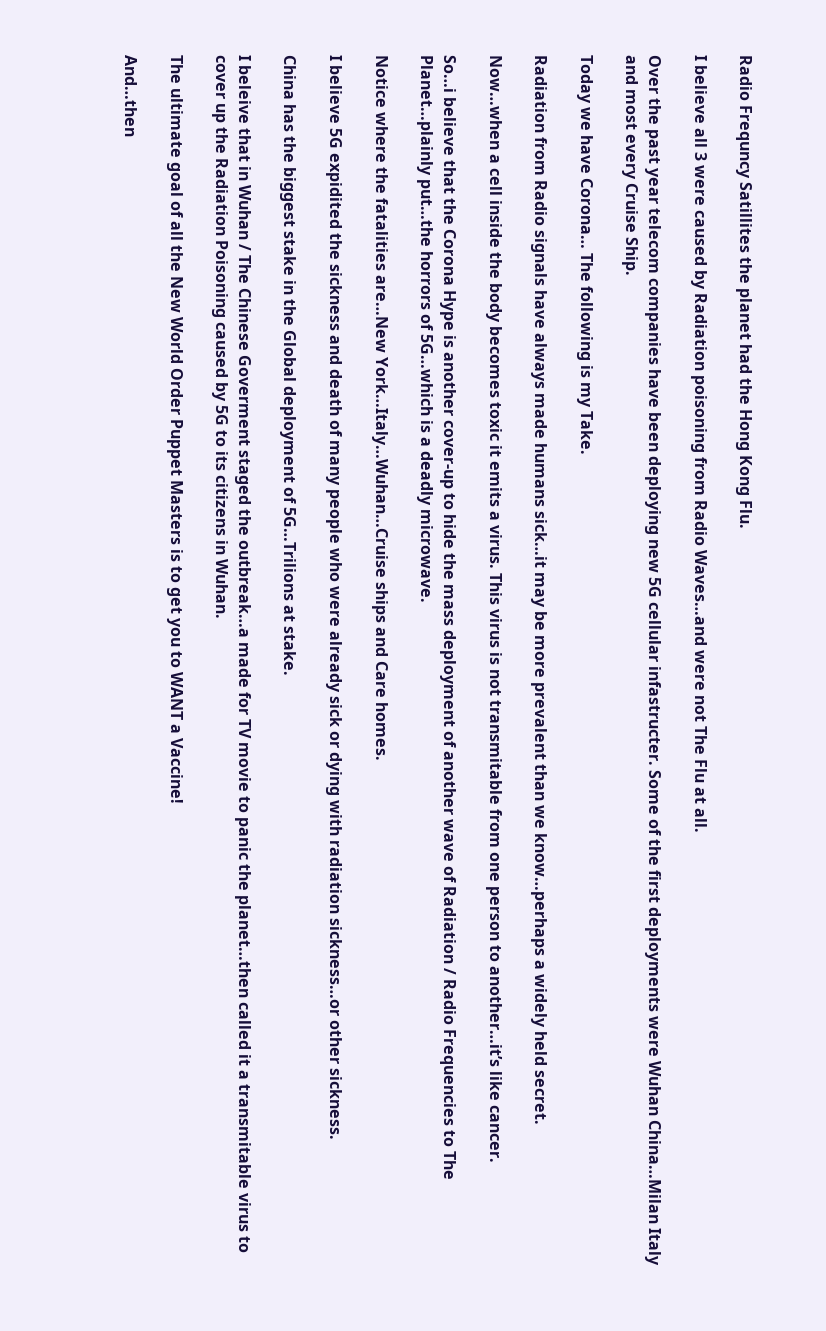Radio Frequncy Satillites the planet had the Hong Kong Flu.

I believe all 3 were caused by Radiation poisoning from Radio Waves…and were not The Flu at all.

Over the past year telecom companies have been deploying new 5G cellular infastructer. Some of the first deployments were Wuhan China…Milan Italy and most every Cruise Ship.

Today we have Corona… The following is my Take.

Radiation from Radio signals have always made humans sick…it may be more prevalent than we know…perhaps a widely held secret.

Now…when a cell inside the body becomes toxic it emits a virus. This virus is not transmitable from one person to another…it’s like cancer.

So…i believe that the Corona Hype is another cover-up to hide the mass deployment of another wave of Radiation / Radio Frequencies to The Planet…plainly put…the horrors of 5G…which is a deadly microwave.

Notice where the fatalities are…New York…Italy…Wuhan…Cruise ships and Care homes.

I believe 5G expidited the sickness and death of many people who were already sick or dying with radiation sickness…or other sickness.

China has the biggest stake in the Global deployment of 5G…Trilions at stake.

I beleive that in Wuhan / The Chinese Goverment staged the outbreak…a made for TV movie to panic the planet…then called it a transmitable virus to cover up the Radiation Poisoning caused by 5G to its citizens in Wuhan.

The ultimate goal of all the New World Order Puppet Masters is to get you to WANT a Vaccine!

And…then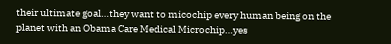their ultimate goal…they want to micochip every human being on the planet with an Obama Care Medical Microchip…yes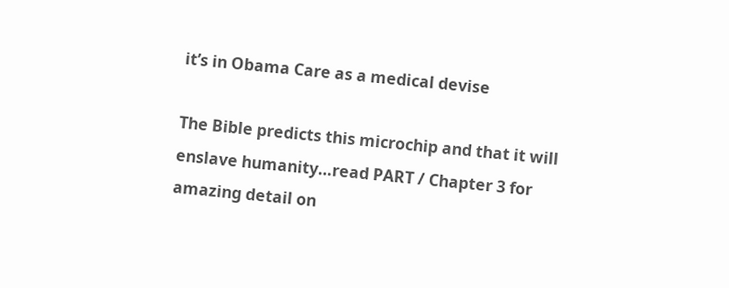it’s in Obama Care as a medical devise

The Bible predicts this microchip and that it will enslave humanity…read PART / Chapter 3 for amazing detail on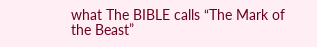what The BIBLE calls “The Mark of the Beast”